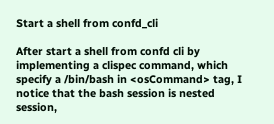Start a shell from confd_cli

After start a shell from confd cli by implementing a clispec command, which specify a /bin/bash in <osCommand> tag, I notice that the bash session is nested session,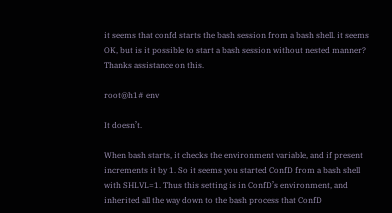it seems that confd starts the bash session from a bash shell. it seems OK, but is it possible to start a bash session without nested manner?
Thanks assistance on this.

root@h1# env

It doesn’t.

When bash starts, it checks the environment variable, and if present increments it by 1. So it seems you started ConfD from a bash shell with SHLVL=1. Thus this setting is in ConfD’s environment, and inherited all the way down to the bash process that ConfD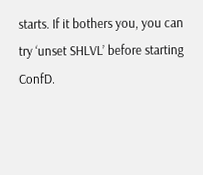starts. If it bothers you, you can try ‘unset SHLVL’ before starting ConfD.